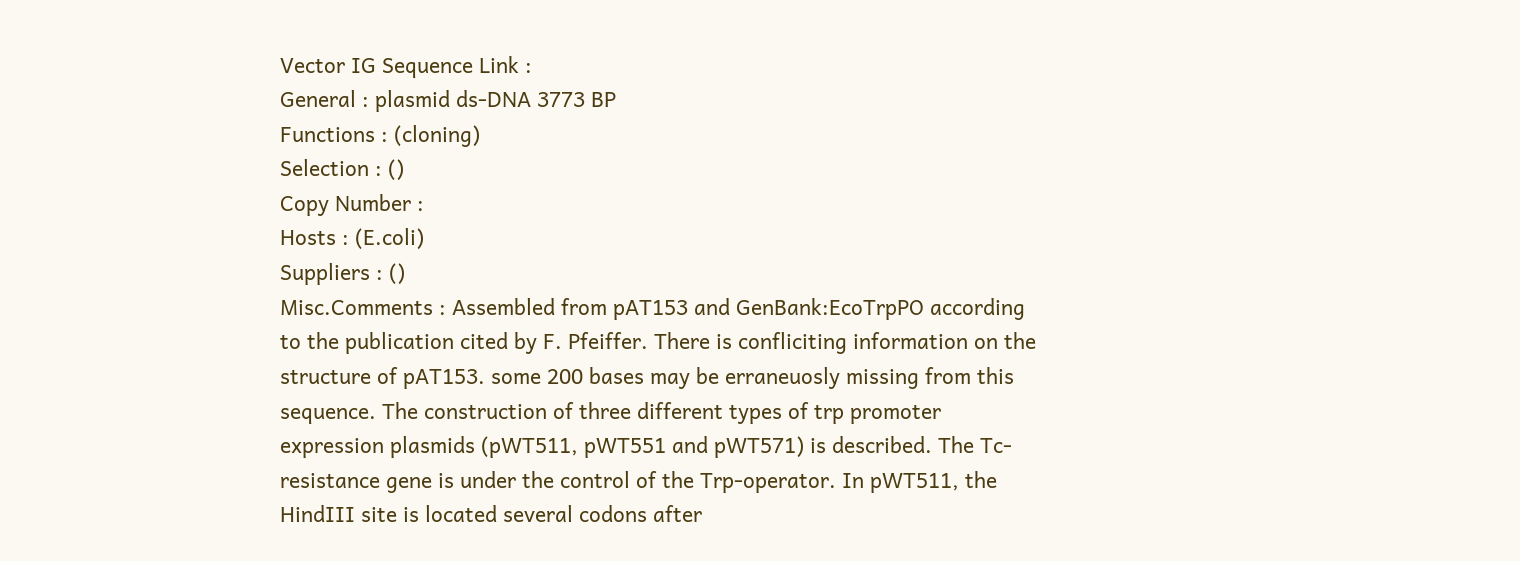Vector IG Sequence Link :
General : plasmid ds-DNA 3773 BP
Functions : (cloning)
Selection : ()
Copy Number :
Hosts : (E.coli)
Suppliers : ()
Misc.Comments : Assembled from pAT153 and GenBank:EcoTrpPO according to the publication cited by F. Pfeiffer. There is confliciting information on the structure of pAT153. some 200 bases may be erraneuosly missing from this sequence. The construction of three different types of trp promoter expression plasmids (pWT511, pWT551 and pWT571) is described. The Tc-resistance gene is under the control of the Trp-operator. In pWT511, the HindIII site is located several codons after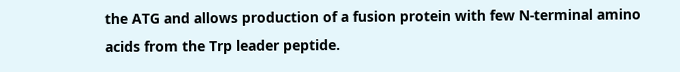the ATG and allows production of a fusion protein with few N-terminal amino acids from the Trp leader peptide.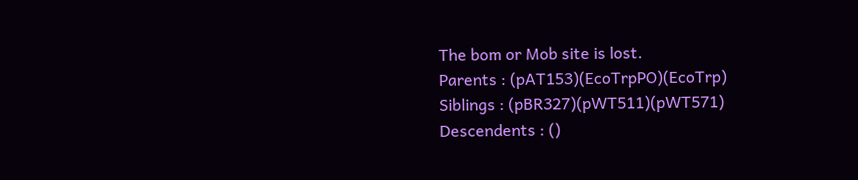The bom or Mob site is lost.
Parents : (pAT153)(EcoTrpPO)(EcoTrp)
Siblings : (pBR327)(pWT511)(pWT571)
Descendents : ()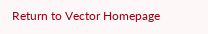Return to Vector Homepage